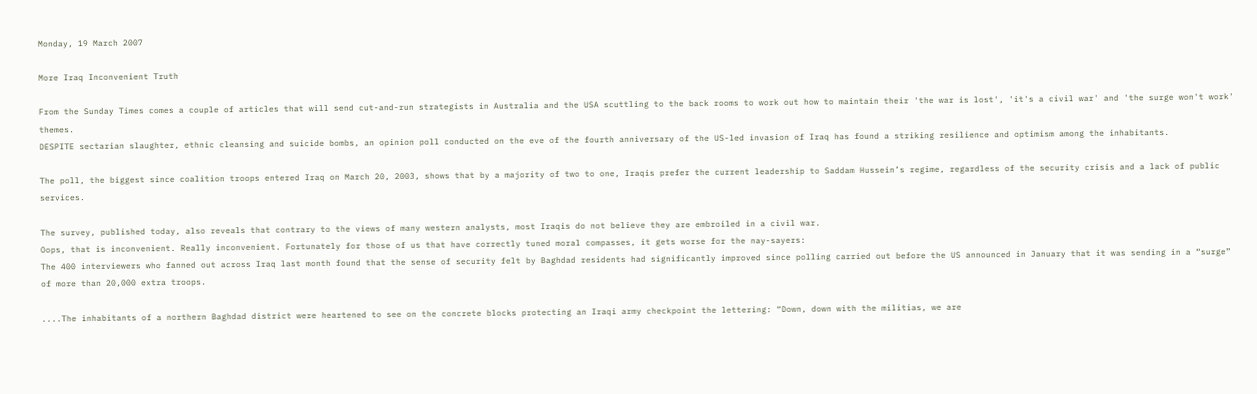Monday, 19 March 2007

More Iraq Inconvenient Truth

From the Sunday Times comes a couple of articles that will send cut-and-run strategists in Australia and the USA scuttling to the back rooms to work out how to maintain their 'the war is lost', 'it's a civil war' and 'the surge won't work' themes.
DESPITE sectarian slaughter, ethnic cleansing and suicide bombs, an opinion poll conducted on the eve of the fourth anniversary of the US-led invasion of Iraq has found a striking resilience and optimism among the inhabitants.

The poll, the biggest since coalition troops entered Iraq on March 20, 2003, shows that by a majority of two to one, Iraqis prefer the current leadership to Saddam Hussein’s regime, regardless of the security crisis and a lack of public services.

The survey, published today, also reveals that contrary to the views of many western analysts, most Iraqis do not believe they are embroiled in a civil war.
Oops, that is inconvenient. Really inconvenient. Fortunately for those of us that have correctly tuned moral compasses, it gets worse for the nay-sayers:
The 400 interviewers who fanned out across Iraq last month found that the sense of security felt by Baghdad residents had significantly improved since polling carried out before the US announced in January that it was sending in a “surge” of more than 20,000 extra troops.

....The inhabitants of a northern Baghdad district were heartened to see on the concrete blocks protecting an Iraqi army checkpoint the lettering: “Down, down with the militias, we are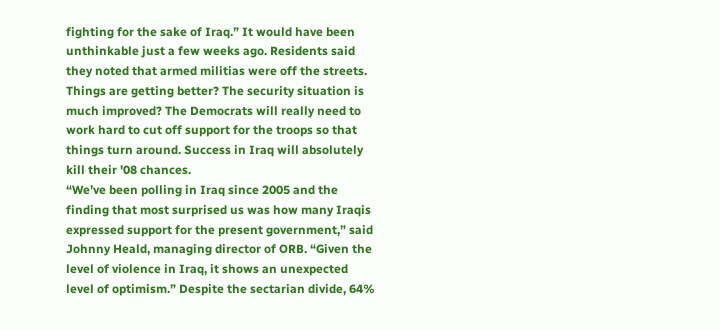fighting for the sake of Iraq.” It would have been unthinkable just a few weeks ago. Residents said they noted that armed militias were off the streets.
Things are getting better? The security situation is much improved? The Democrats will really need to work hard to cut off support for the troops so that things turn around. Success in Iraq will absolutely kill their '08 chances.
“We’ve been polling in Iraq since 2005 and the finding that most surprised us was how many Iraqis expressed support for the present government,” said Johnny Heald, managing director of ORB. “Given the level of violence in Iraq, it shows an unexpected level of optimism.” Despite the sectarian divide, 64%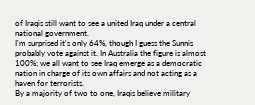of Iraqis still want to see a united Iraq under a central national government.
I'm surprised it's only 64%, though I guess the Sunnis probably vote against it. In Australia the figure is almost 100%; we all want to see Iraq emerge as a democratic nation in charge of its own affairs and not acting as a haven for terrorists.
By a majority of two to one, Iraqis believe military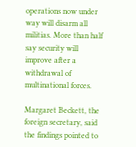operations now under way will disarm all militias. More than half say security will improve after a withdrawal of multinational forces.

Margaret Beckett, the foreign secretary, said the findings pointed to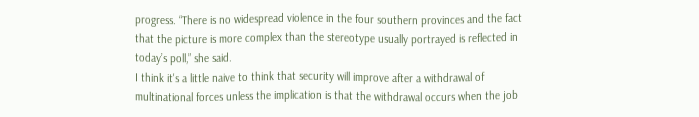progress. “There is no widespread violence in the four southern provinces and the fact that the picture is more complex than the stereotype usually portrayed is reflected in today’s poll,” she said.
I think it's a little naive to think that security will improve after a withdrawal of multinational forces unless the implication is that the withdrawal occurs when the job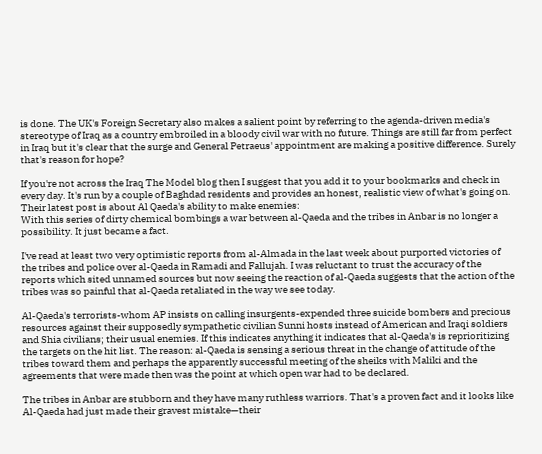is done. The UK's Foreign Secretary also makes a salient point by referring to the agenda-driven media's stereotype of Iraq as a country embroiled in a bloody civil war with no future. Things are still far from perfect in Iraq but it's clear that the surge and General Petraeus' appointment are making a positive difference. Surely that's reason for hope?

If you're not across the Iraq The Model blog then I suggest that you add it to your bookmarks and check in every day. It's run by a couple of Baghdad residents and provides an honest, realistic view of what's going on. Their latest post is about Al Qaeda's ability to make enemies:
With this series of dirty chemical bombings a war between al-Qaeda and the tribes in Anbar is no longer a possibility. It just became a fact.

I've read at least two very optimistic reports from al-Almada in the last week about purported victories of the tribes and police over al-Qaeda in Ramadi and Fallujah. I was reluctant to trust the accuracy of the reports which sited unnamed sources but now seeing the reaction of al-Qaeda suggests that the action of the tribes was so painful that al-Qaeda retaliated in the way we see today.

Al-Qaeda's terrorists-whom AP insists on calling insurgents-expended three suicide bombers and precious resources against their supposedly sympathetic civilian Sunni hosts instead of American and Iraqi soldiers and Shia civilians; their usual enemies. If this indicates anything it indicates that al-Qaeda's is reprioritizing the targets on the hit list. The reason: al-Qaeda is sensing a serious threat in the change of attitude of the tribes toward them and perhaps the apparently successful meeting of the sheiks with Maliki and the agreements that were made then was the point at which open war had to be declared.

The tribes in Anbar are stubborn and they have many ruthless warriors. That's a proven fact and it looks like Al-Qaeda had just made their gravest mistake—their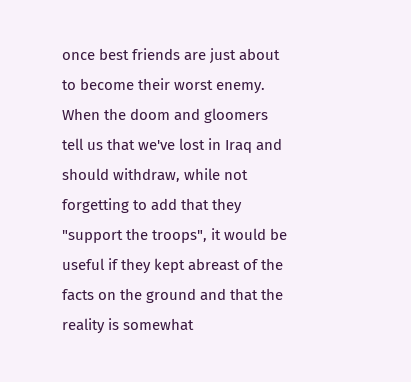once best friends are just about to become their worst enemy.
When the doom and gloomers tell us that we've lost in Iraq and should withdraw, while not forgetting to add that they "support the troops", it would be useful if they kept abreast of the facts on the ground and that the reality is somewhat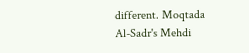different. Moqtada Al-Sadr's Mehdi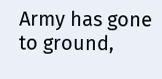Army has gone to ground,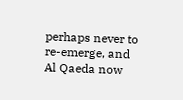perhaps never to re-emerge, and Al Qaeda now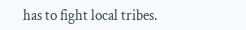has to fight local tribes.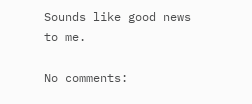Sounds like good news to me.

No comments: